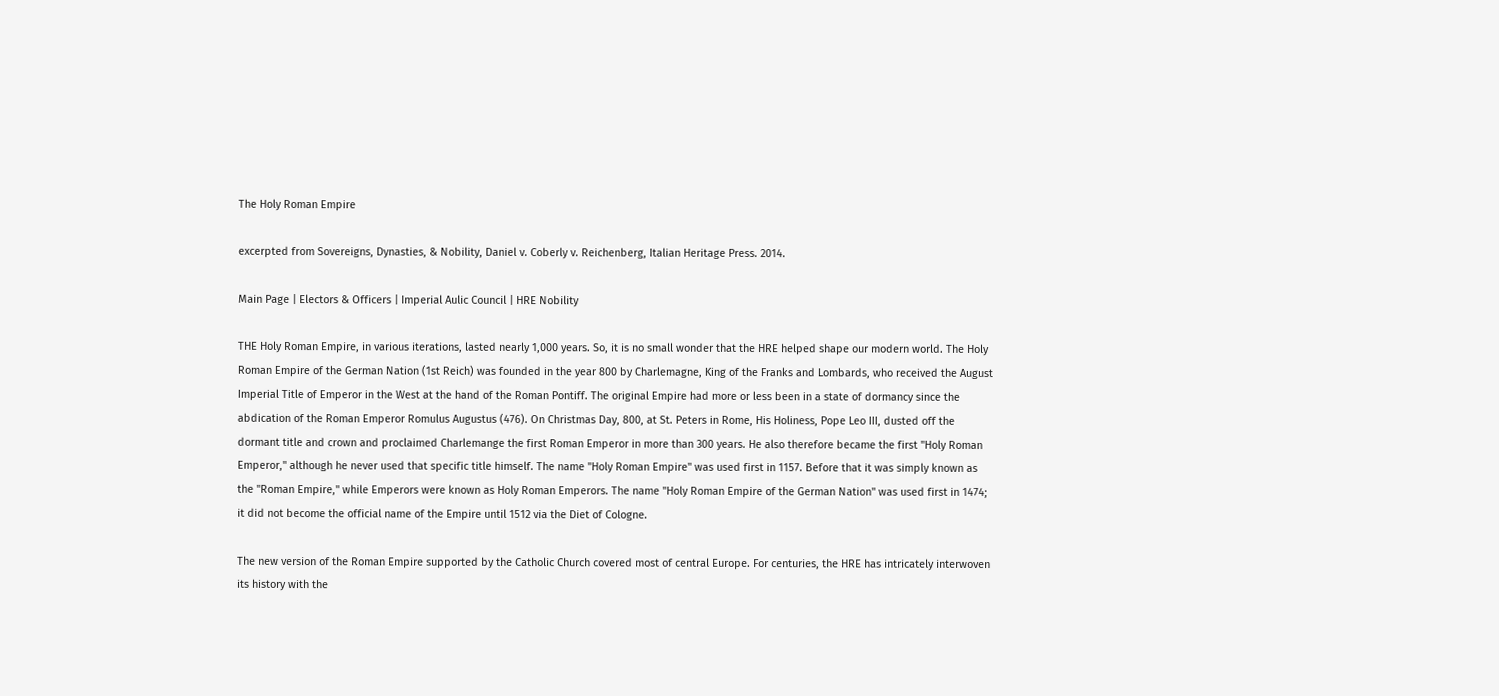The Holy Roman Empire

excerpted from Sovereigns, Dynasties, & Nobility, Daniel v. Coberly v. Reichenberg, Italian Heritage Press. 2014.

Main Page | Electors & Officers | Imperial Aulic Council | HRE Nobility

THE Holy Roman Empire, in various iterations, lasted nearly 1,000 years. So, it is no small wonder that the HRE helped shape our modern world. The Holy Roman Empire of the German Nation (1st Reich) was founded in the year 800 by Charlemagne, King of the Franks and Lombards, who received the August Imperial Title of Emperor in the West at the hand of the Roman Pontiff. The original Empire had more or less been in a state of dormancy since the abdication of the Roman Emperor Romulus Augustus (476). On Christmas Day, 800, at St. Peters in Rome, His Holiness, Pope Leo III, dusted off the dormant title and crown and proclaimed Charlemange the first Roman Emperor in more than 300 years. He also therefore became the first "Holy Roman Emperor," although he never used that specific title himself. The name "Holy Roman Empire" was used first in 1157. Before that it was simply known as the "Roman Empire," while Emperors were known as Holy Roman Emperors. The name "Holy Roman Empire of the German Nation" was used first in 1474; it did not become the official name of the Empire until 1512 via the Diet of Cologne.

The new version of the Roman Empire supported by the Catholic Church covered most of central Europe. For centuries, the HRE has intricately interwoven its history with the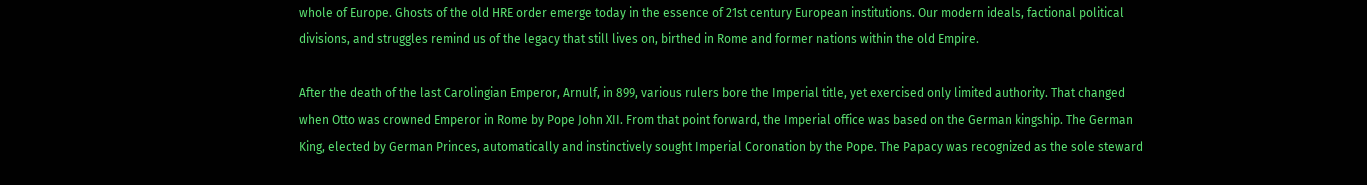whole of Europe. Ghosts of the old HRE order emerge today in the essence of 21st century European institutions. Our modern ideals, factional political divisions, and struggles remind us of the legacy that still lives on, birthed in Rome and former nations within the old Empire.

After the death of the last Carolingian Emperor, Arnulf, in 899, various rulers bore the Imperial title, yet exercised only limited authority. That changed when Otto was crowned Emperor in Rome by Pope John XII. From that point forward, the Imperial office was based on the German kingship. The German King, elected by German Princes, automatically and instinctively sought Imperial Coronation by the Pope. The Papacy was recognized as the sole steward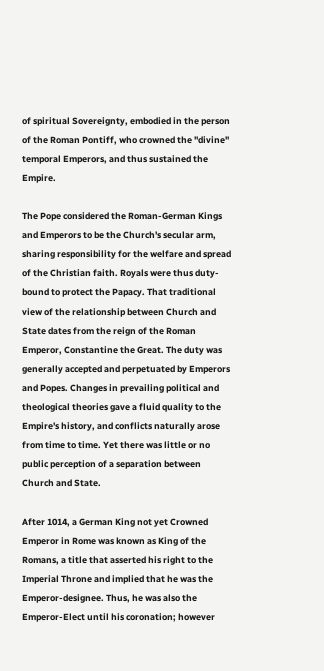of spiritual Sovereignty, embodied in the person of the Roman Pontiff, who crowned the "divine" temporal Emperors, and thus sustained the Empire.

The Pope considered the Roman-German Kings and Emperors to be the Church's secular arm, sharing responsibility for the welfare and spread of the Christian faith. Royals were thus duty-bound to protect the Papacy. That traditional view of the relationship between Church and State dates from the reign of the Roman Emperor, Constantine the Great. The duty was generally accepted and perpetuated by Emperors and Popes. Changes in prevailing political and theological theories gave a fluid quality to the Empire's history, and conflicts naturally arose from time to time. Yet there was little or no public perception of a separation between Church and State.

After 1014, a German King not yet Crowned Emperor in Rome was known as King of the Romans, a title that asserted his right to the Imperial Throne and implied that he was the Emperor-designee. Thus, he was also the Emperor-Elect until his coronation; however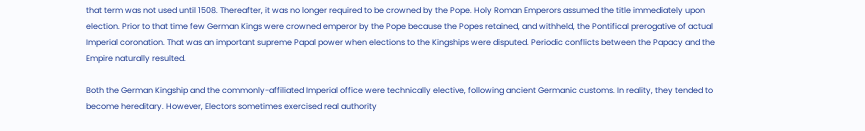that term was not used until 1508. Thereafter, it was no longer required to be crowned by the Pope. Holy Roman Emperors assumed the title immediately upon election. Prior to that time few German Kings were crowned emperor by the Pope because the Popes retained, and withheld, the Pontifical prerogative of actual Imperial coronation. That was an important supreme Papal power when elections to the Kingships were disputed. Periodic conflicts between the Papacy and the Empire naturally resulted.

Both the German Kingship and the commonly-affiliated Imperial office were technically elective, following ancient Germanic customs. In reality, they tended to become hereditary. However, Electors sometimes exercised real authority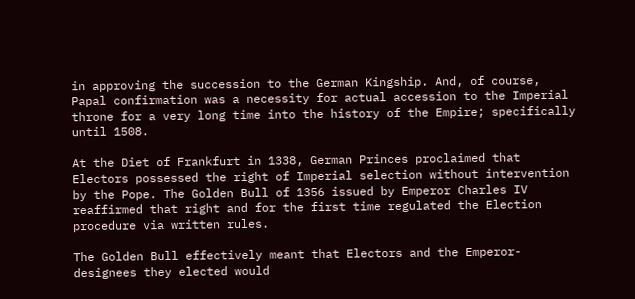in approving the succession to the German Kingship. And, of course, Papal confirmation was a necessity for actual accession to the Imperial throne for a very long time into the history of the Empire; specifically until 1508.

At the Diet of Frankfurt in 1338, German Princes proclaimed that Electors possessed the right of Imperial selection without intervention by the Pope. The Golden Bull of 1356 issued by Emperor Charles IV reaffirmed that right and for the first time regulated the Election procedure via written rules.

The Golden Bull effectively meant that Electors and the Emperor-designees they elected would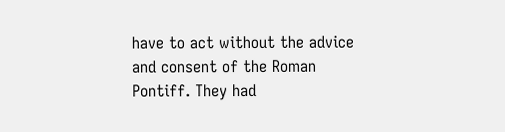have to act without the advice and consent of the Roman Pontiff. They had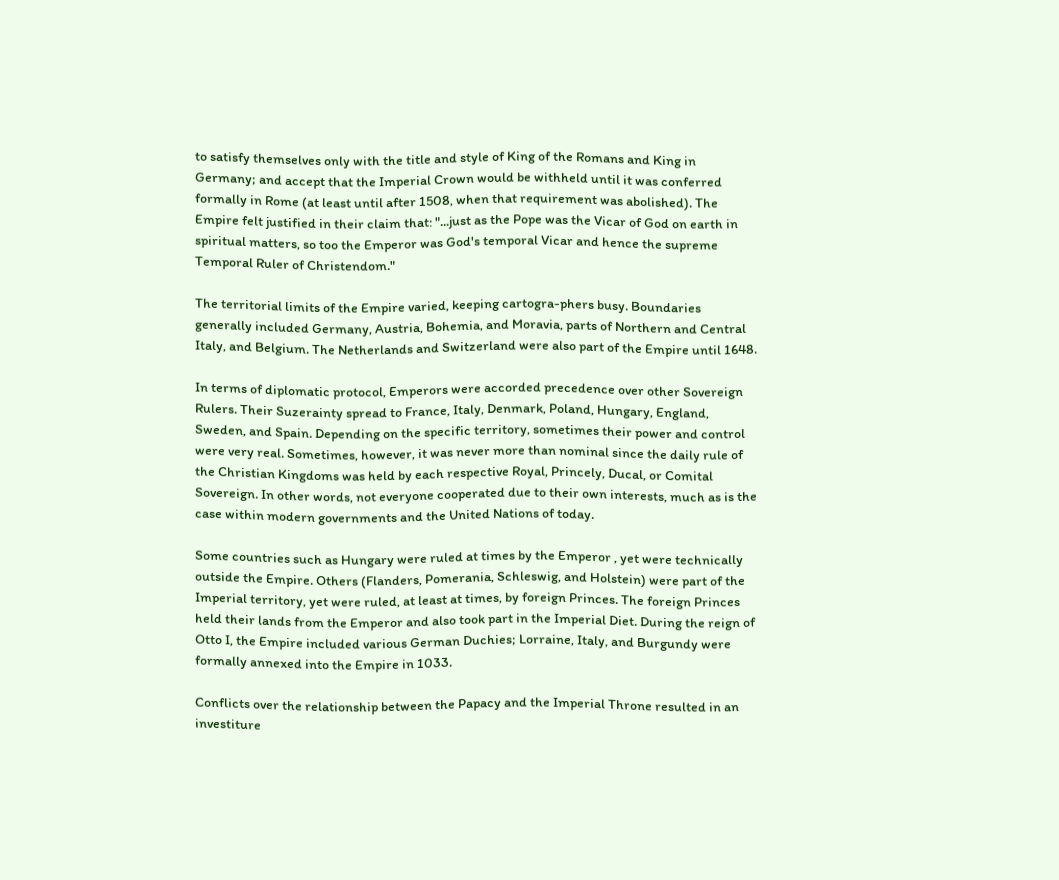to satisfy themselves only with the title and style of King of the Romans and King in Germany; and accept that the Imperial Crown would be withheld until it was conferred formally in Rome (at least until after 1508, when that requirement was abolished). The Empire felt justified in their claim that: "...just as the Pope was the Vicar of God on earth in spiritual matters, so too the Emperor was God's temporal Vicar and hence the supreme Temporal Ruler of Christendom."

The territorial limits of the Empire varied, keeping cartogra-phers busy. Boundaries generally included Germany, Austria, Bohemia, and Moravia, parts of Northern and Central Italy, and Belgium. The Netherlands and Switzerland were also part of the Empire until 1648.

In terms of diplomatic protocol, Emperors were accorded precedence over other Sovereign Rulers. Their Suzerainty spread to France, Italy, Denmark, Poland, Hungary, England, Sweden, and Spain. Depending on the specific territory, sometimes their power and control were very real. Sometimes, however, it was never more than nominal since the daily rule of the Christian Kingdoms was held by each respective Royal, Princely, Ducal, or Comital Sovereign. In other words, not everyone cooperated due to their own interests, much as is the case within modern governments and the United Nations of today.

Some countries such as Hungary were ruled at times by the Emperor , yet were technically outside the Empire. Others (Flanders, Pomerania, Schleswig, and Holstein) were part of the Imperial territory, yet were ruled, at least at times, by foreign Princes. The foreign Princes held their lands from the Emperor and also took part in the Imperial Diet. During the reign of Otto I, the Empire included various German Duchies; Lorraine, Italy, and Burgundy were formally annexed into the Empire in 1033.

Conflicts over the relationship between the Papacy and the Imperial Throne resulted in an investiture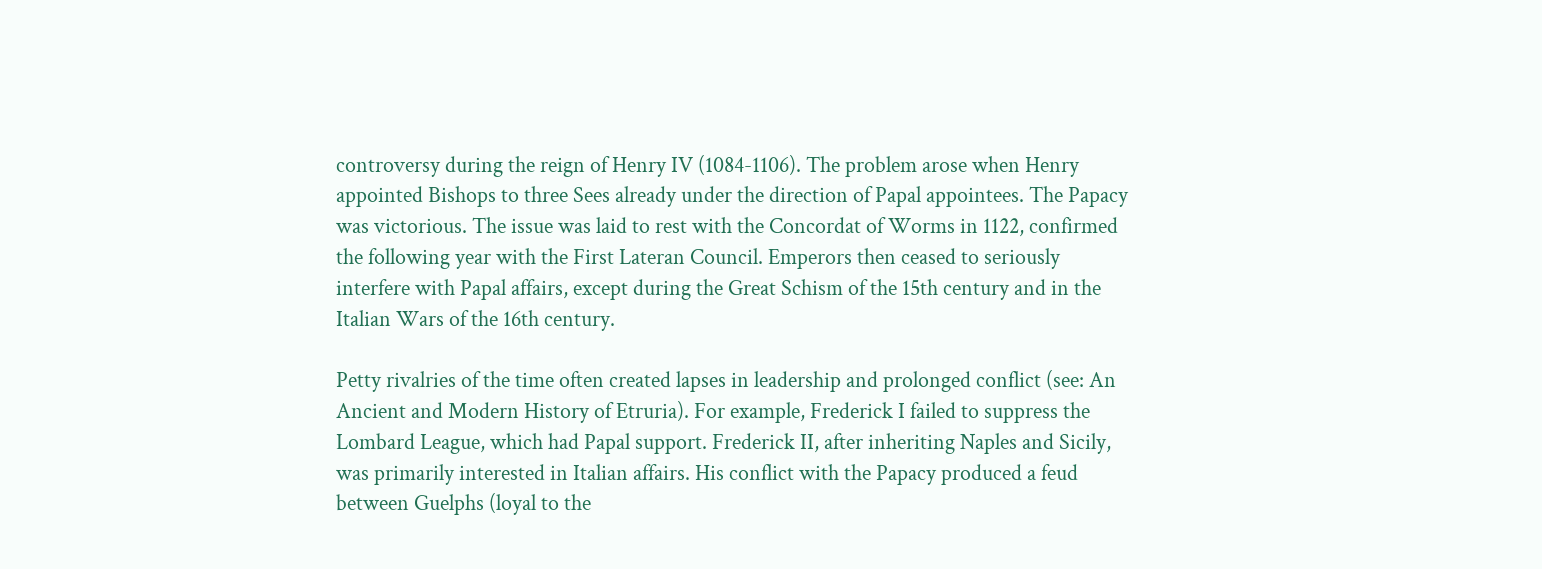controversy during the reign of Henry IV (1084-1106). The problem arose when Henry appointed Bishops to three Sees already under the direction of Papal appointees. The Papacy was victorious. The issue was laid to rest with the Concordat of Worms in 1122, confirmed the following year with the First Lateran Council. Emperors then ceased to seriously interfere with Papal affairs, except during the Great Schism of the 15th century and in the Italian Wars of the 16th century.

Petty rivalries of the time often created lapses in leadership and prolonged conflict (see: An Ancient and Modern History of Etruria). For example, Frederick I failed to suppress the Lombard League, which had Papal support. Frederick II, after inheriting Naples and Sicily, was primarily interested in Italian affairs. His conflict with the Papacy produced a feud between Guelphs (loyal to the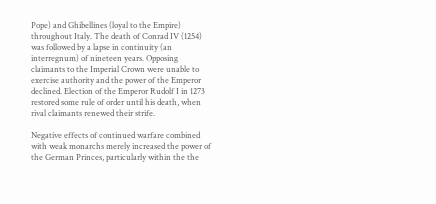Pope) and Ghibellines (loyal to the Empire) throughout Italy. The death of Conrad IV (1254) was followed by a lapse in continuity (an interregnum) of nineteen years. Opposing claimants to the Imperial Crown were unable to exercise authority and the power of the Emperor declined. Election of the Emperor Rudolf I in 1273 restored some rule of order until his death, when rival claimants renewed their strife.

Negative effects of continued warfare combined with weak monarchs merely increased the power of the German Princes, particularly within the the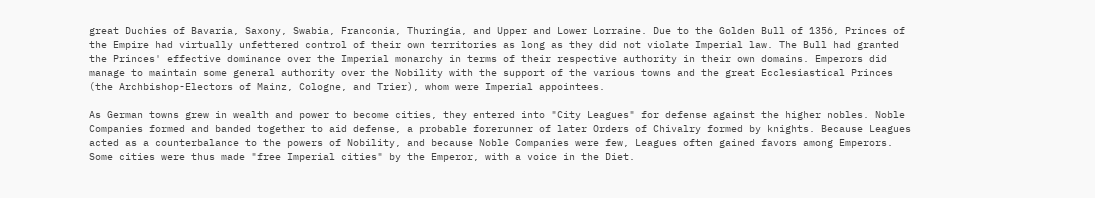great Duchies of Bavaria, Saxony, Swabia, Franconia, Thuringia, and Upper and Lower Lorraine. Due to the Golden Bull of 1356, Princes of the Empire had virtually unfettered control of their own territories as long as they did not violate Imperial law. The Bull had granted the Princes' effective dominance over the Imperial monarchy in terms of their respective authority in their own domains. Emperors did manage to maintain some general authority over the Nobility with the support of the various towns and the great Ecclesiastical Princes (the Archbishop-Electors of Mainz, Cologne, and Trier), whom were Imperial appointees.

As German towns grew in wealth and power to become cities, they entered into "City Leagues" for defense against the higher nobles. Noble Companies formed and banded together to aid defense, a probable forerunner of later Orders of Chivalry formed by knights. Because Leagues acted as a counterbalance to the powers of Nobility, and because Noble Companies were few, Leagues often gained favors among Emperors. Some cities were thus made "free Imperial cities" by the Emperor, with a voice in the Diet.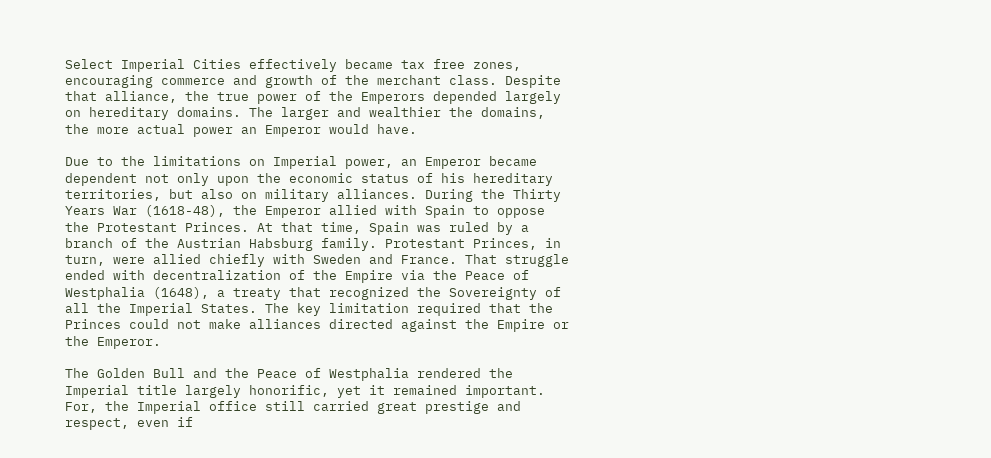Select Imperial Cities effectively became tax free zones, encouraging commerce and growth of the merchant class. Despite that alliance, the true power of the Emperors depended largely on hereditary domains. The larger and wealthier the domains, the more actual power an Emperor would have.

Due to the limitations on Imperial power, an Emperor became dependent not only upon the economic status of his hereditary territories, but also on military alliances. During the Thirty Years War (1618-48), the Emperor allied with Spain to oppose the Protestant Princes. At that time, Spain was ruled by a branch of the Austrian Habsburg family. Protestant Princes, in turn, were allied chiefly with Sweden and France. That struggle ended with decentralization of the Empire via the Peace of Westphalia (1648), a treaty that recognized the Sovereignty of all the Imperial States. The key limitation required that the Princes could not make alliances directed against the Empire or the Emperor.

The Golden Bull and the Peace of Westphalia rendered the Imperial title largely honorific, yet it remained important. For, the Imperial office still carried great prestige and respect, even if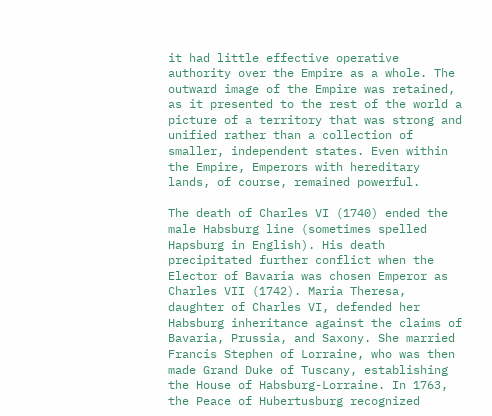it had little effective operative authority over the Empire as a whole. The outward image of the Empire was retained, as it presented to the rest of the world a picture of a territory that was strong and unified rather than a collection of smaller, independent states. Even within the Empire, Emperors with hereditary lands, of course, remained powerful.

The death of Charles VI (1740) ended the male Habsburg line (sometimes spelled Hapsburg in English). His death precipitated further conflict when the Elector of Bavaria was chosen Emperor as Charles VII (1742). Maria Theresa, daughter of Charles VI, defended her Habsburg inheritance against the claims of Bavaria, Prussia, and Saxony. She married Francis Stephen of Lorraine, who was then made Grand Duke of Tuscany, establishing the House of Habsburg-Lorraine. In 1763, the Peace of Hubertusburg recognized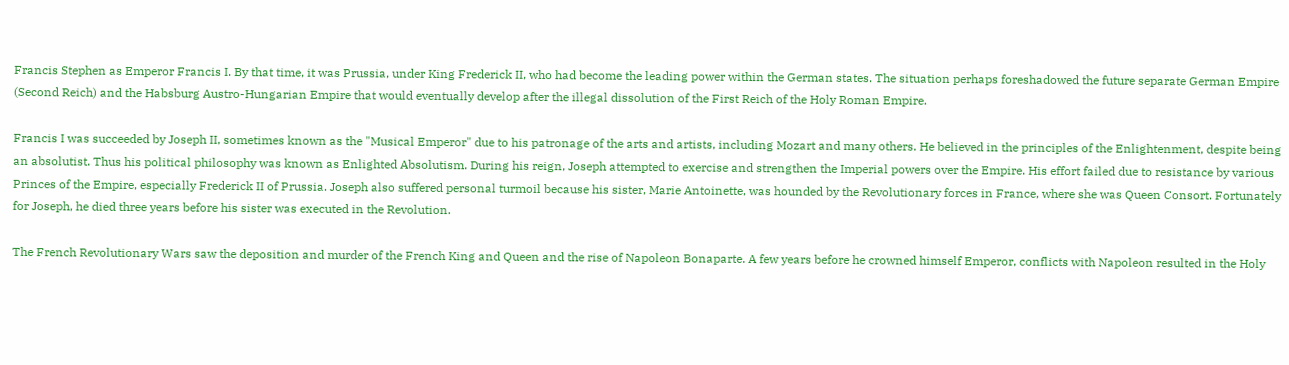Francis Stephen as Emperor Francis I. By that time, it was Prussia, under King Frederick II, who had become the leading power within the German states. The situation perhaps foreshadowed the future separate German Empire (Second Reich) and the Habsburg Austro-Hungarian Empire that would eventually develop after the illegal dissolution of the First Reich of the Holy Roman Empire.

Francis I was succeeded by Joseph II, sometimes known as the "Musical Emperor" due to his patronage of the arts and artists, including Mozart and many others. He believed in the principles of the Enlightenment, despite being an absolutist. Thus his political philosophy was known as Enlighted Absolutism. During his reign, Joseph attempted to exercise and strengthen the Imperial powers over the Empire. His effort failed due to resistance by various Princes of the Empire, especially Frederick II of Prussia. Joseph also suffered personal turmoil because his sister, Marie Antoinette, was hounded by the Revolutionary forces in France, where she was Queen Consort. Fortunately for Joseph, he died three years before his sister was executed in the Revolution.

The French Revolutionary Wars saw the deposition and murder of the French King and Queen and the rise of Napoleon Bonaparte. A few years before he crowned himself Emperor, conflicts with Napoleon resulted in the Holy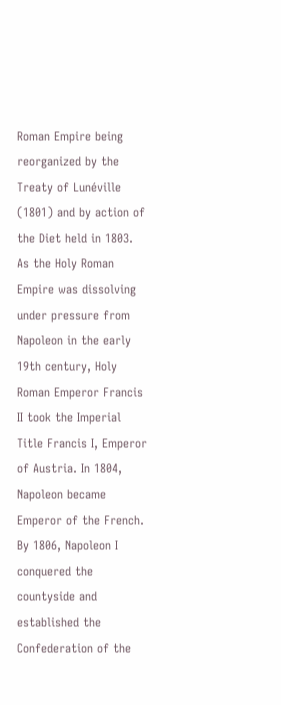Roman Empire being reorganized by the Treaty of Lunéville (1801) and by action of the Diet held in 1803. As the Holy Roman Empire was dissolving under pressure from Napoleon in the early 19th century, Holy Roman Emperor Francis II took the Imperial Title Francis I, Emperor of Austria. In 1804, Napoleon became Emperor of the French. By 1806, Napoleon I conquered the countyside and established the Confederation of the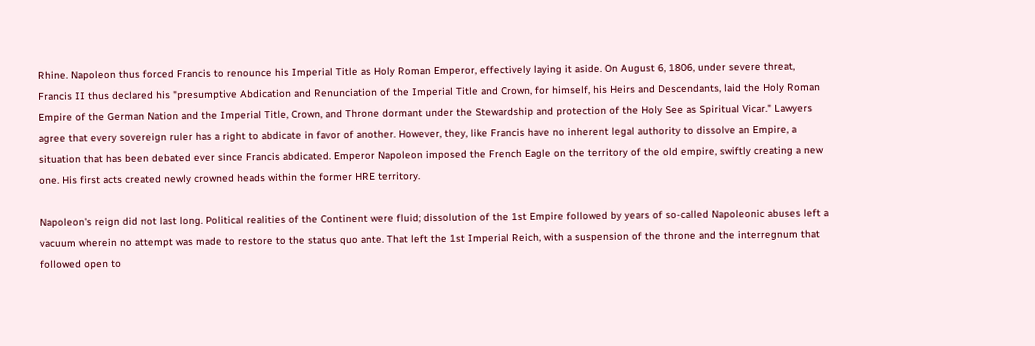Rhine. Napoleon thus forced Francis to renounce his Imperial Title as Holy Roman Emperor, effectively laying it aside. On August 6, 1806, under severe threat, Francis II thus declared his "presumptive Abdication and Renunciation of the Imperial Title and Crown, for himself, his Heirs and Descendants, laid the Holy Roman Empire of the German Nation and the Imperial Title, Crown, and Throne dormant under the Stewardship and protection of the Holy See as Spiritual Vicar." Lawyers agree that every sovereign ruler has a right to abdicate in favor of another. However, they, like Francis have no inherent legal authority to dissolve an Empire, a situation that has been debated ever since Francis abdicated. Emperor Napoleon imposed the French Eagle on the territory of the old empire, swiftly creating a new one. His first acts created newly crowned heads within the former HRE territory.

Napoleon's reign did not last long. Political realities of the Continent were fluid; dissolution of the 1st Empire followed by years of so-called Napoleonic abuses left a vacuum wherein no attempt was made to restore to the status quo ante. That left the 1st Imperial Reich, with a suspension of the throne and the interregnum that followed open to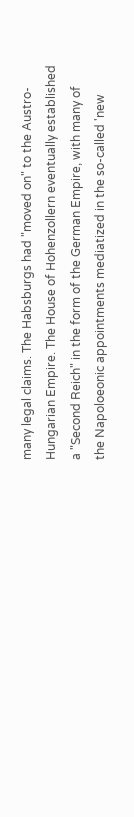many legal claims. The Habsburgs had "moved on" to the Austro-Hungarian Empire. The House of Hohenzollern eventually established a "Second Reich" in the form of the German Empire, with many of the Napoloeonic appointments mediatized in the so-called 'new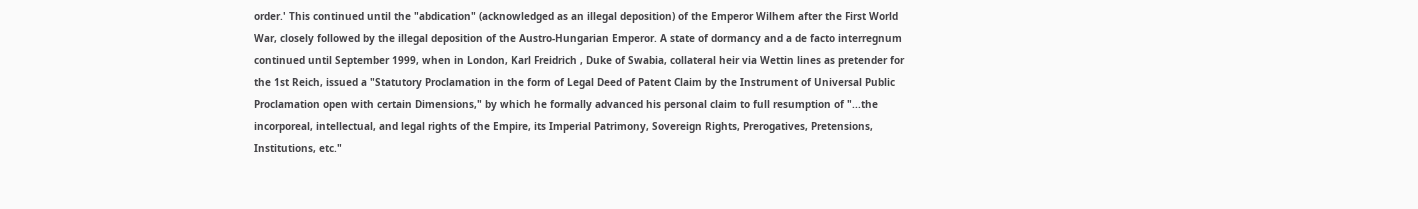order.' This continued until the "abdication" (acknowledged as an illegal deposition) of the Emperor Wilhem after the First World War, closely followed by the illegal deposition of the Austro-Hungarian Emperor. A state of dormancy and a de facto interregnum continued until September 1999, when in London, Karl Freidrich , Duke of Swabia, collateral heir via Wettin lines as pretender for the 1st Reich, issued a "Statutory Proclamation in the form of Legal Deed of Patent Claim by the Instrument of Universal Public Proclamation open with certain Dimensions," by which he formally advanced his personal claim to full resumption of "...the incorporeal, intellectual, and legal rights of the Empire, its Imperial Patrimony, Sovereign Rights, Prerogatives, Pretensions, Institutions, etc."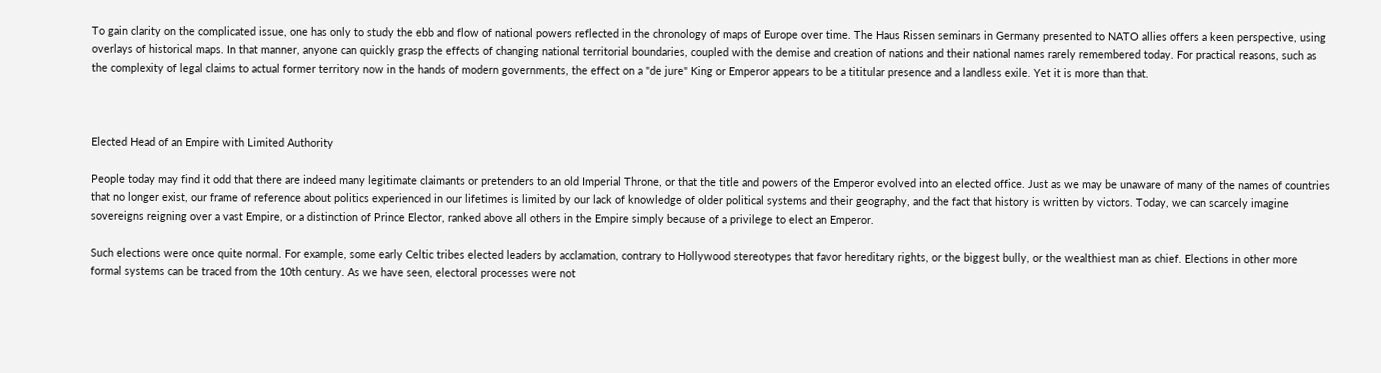To gain clarity on the complicated issue, one has only to study the ebb and flow of national powers reflected in the chronology of maps of Europe over time. The Haus Rissen seminars in Germany presented to NATO allies offers a keen perspective, using overlays of historical maps. In that manner, anyone can quickly grasp the effects of changing national territorial boundaries, coupled with the demise and creation of nations and their national names rarely remembered today. For practical reasons, such as the complexity of legal claims to actual former territory now in the hands of modern governments, the effect on a "de jure" King or Emperor appears to be a tititular presence and a landless exile. Yet it is more than that.



Elected Head of an Empire with Limited Authority

People today may find it odd that there are indeed many legitimate claimants or pretenders to an old Imperial Throne, or that the title and powers of the Emperor evolved into an elected office. Just as we may be unaware of many of the names of countries that no longer exist, our frame of reference about politics experienced in our lifetimes is limited by our lack of knowledge of older political systems and their geography, and the fact that history is written by victors. Today, we can scarcely imagine sovereigns reigning over a vast Empire, or a distinction of Prince Elector, ranked above all others in the Empire simply because of a privilege to elect an Emperor.

Such elections were once quite normal. For example, some early Celtic tribes elected leaders by acclamation, contrary to Hollywood stereotypes that favor hereditary rights, or the biggest bully, or the wealthiest man as chief. Elections in other more formal systems can be traced from the 10th century. As we have seen, electoral processes were not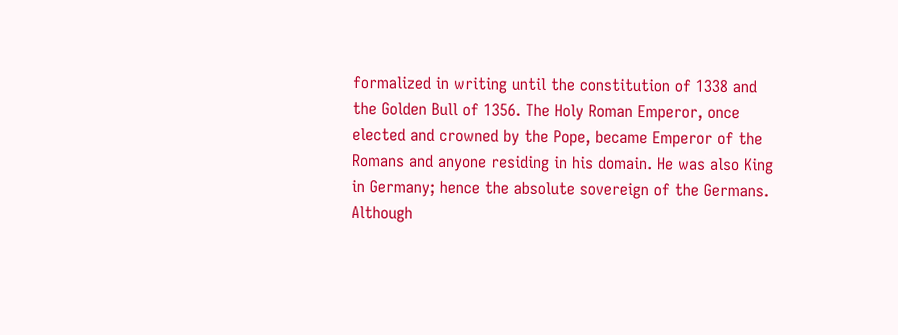formalized in writing until the constitution of 1338 and the Golden Bull of 1356. The Holy Roman Emperor, once elected and crowned by the Pope, became Emperor of the Romans and anyone residing in his domain. He was also King in Germany; hence the absolute sovereign of the Germans. Although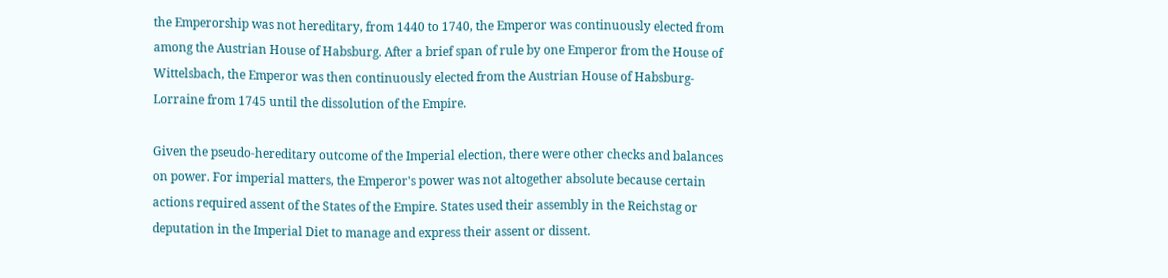the Emperorship was not hereditary, from 1440 to 1740, the Emperor was continuously elected from among the Austrian House of Habsburg. After a brief span of rule by one Emperor from the House of Wittelsbach, the Emperor was then continuously elected from the Austrian House of Habsburg-Lorraine from 1745 until the dissolution of the Empire.

Given the pseudo-hereditary outcome of the Imperial election, there were other checks and balances on power. For imperial matters, the Emperor's power was not altogether absolute because certain actions required assent of the States of the Empire. States used their assembly in the Reichstag or deputation in the Imperial Diet to manage and express their assent or dissent.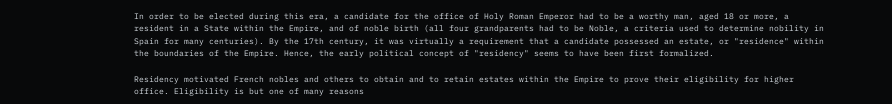In order to be elected during this era, a candidate for the office of Holy Roman Emperor had to be a worthy man, aged 18 or more, a resident in a State within the Empire, and of noble birth (all four grandparents had to be Noble, a criteria used to determine nobility in Spain for many centuries). By the 17th century, it was virtually a requirement that a candidate possessed an estate, or "residence" within the boundaries of the Empire. Hence, the early political concept of "residency" seems to have been first formalized.

Residency motivated French nobles and others to obtain and to retain estates within the Empire to prove their eligibility for higher office. Eligibility is but one of many reasons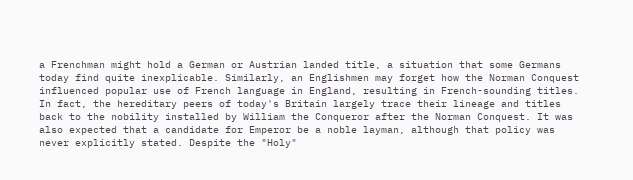a Frenchman might hold a German or Austrian landed title, a situation that some Germans today find quite inexplicable. Similarly, an Englishmen may forget how the Norman Conquest influenced popular use of French language in England, resulting in French-sounding titles. In fact, the hereditary peers of today's Britain largely trace their lineage and titles back to the nobility installed by William the Conqueror after the Norman Conquest. It was also expected that a candidate for Emperor be a noble layman, although that policy was never explicitly stated. Despite the "Holy"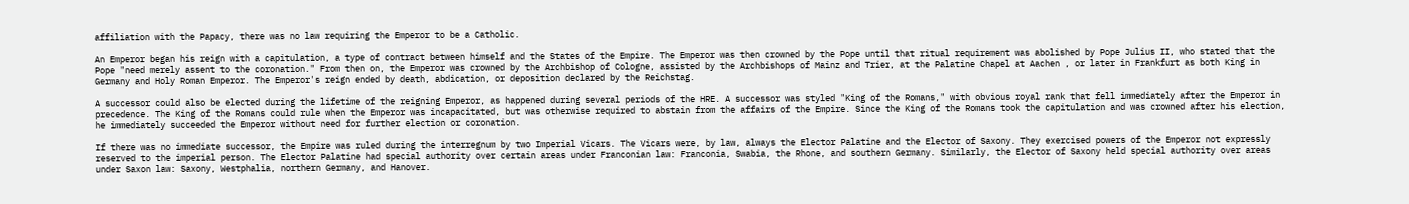affiliation with the Papacy, there was no law requiring the Emperor to be a Catholic.

An Emperor began his reign with a capitulation, a type of contract between himself and the States of the Empire. The Emperor was then crowned by the Pope until that ritual requirement was abolished by Pope Julius II, who stated that the Pope "need merely assent to the coronation." From then on, the Emperor was crowned by the Archbishop of Cologne, assisted by the Archbishops of Mainz and Trier, at the Palatine Chapel at Aachen , or later in Frankfurt as both King in Germany and Holy Roman Emperor. The Emperor's reign ended by death, abdication, or deposition declared by the Reichstag.

A successor could also be elected during the lifetime of the reigning Emperor, as happened during several periods of the HRE. A successor was styled "King of the Romans," with obvious royal rank that fell immediately after the Emperor in precedence. The King of the Romans could rule when the Emperor was incapacitated, but was otherwise required to abstain from the affairs of the Empire. Since the King of the Romans took the capitulation and was crowned after his election, he immediately succeeded the Emperor without need for further election or coronation.

If there was no immediate successor, the Empire was ruled during the interregnum by two Imperial Vicars. The Vicars were, by law, always the Elector Palatine and the Elector of Saxony. They exercised powers of the Emperor not expressly reserved to the imperial person. The Elector Palatine had special authority over certain areas under Franconian law: Franconia, Swabia, the Rhone, and southern Germany. Similarly, the Elector of Saxony held special authority over areas under Saxon law: Saxony, Westphalia, northern Germany, and Hanover.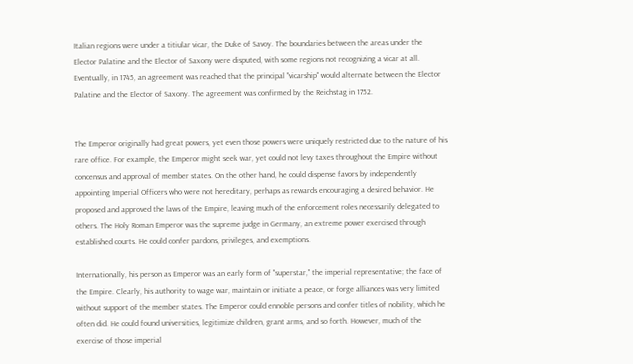Italian regions were under a titiular vicar, the Duke of Savoy. The boundaries between the areas under the Elector Palatine and the Elector of Saxony were disputed, with some regions not recognizing a vicar at all. Eventually, in 1745, an agreement was reached that the principal "vicarship" would alternate between the Elector Palatine and the Elector of Saxony. The agreement was confirmed by the Reichstag in 1752.


The Emperor originally had great powers, yet even those powers were uniquely restricted due to the nature of his rare office. For example, the Emperor might seek war, yet could not levy taxes throughout the Empire without concensus and approval of member states. On the other hand, he could dispense favors by independently appointing Imperial Officers who were not hereditary, perhaps as rewards encouraging a desired behavior. He proposed and approved the laws of the Empire, leaving much of the enforcement roles necessarily delegated to others. The Holy Roman Emperor was the supreme judge in Germany, an extreme power exercised through established courts. He could confer pardons, privileges, and exemptions.

Internationally, his person as Emperor was an early form of "superstar," the imperial representative; the face of the Empire. Clearly, his authority to wage war, maintain or initiate a peace, or forge alliances was very limited without support of the member states. The Emperor could ennoble persons and confer titles of nobility, which he often did. He could found universities, legitimize children, grant arms, and so forth. However, much of the exercise of those imperial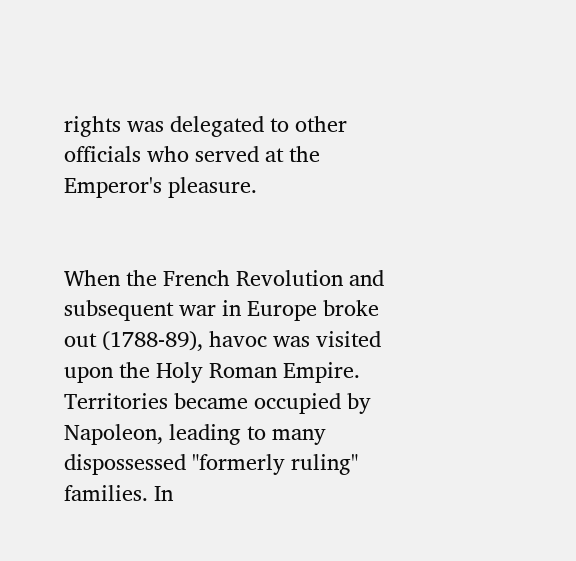rights was delegated to other officials who served at the Emperor's pleasure.


When the French Revolution and subsequent war in Europe broke out (1788-89), havoc was visited upon the Holy Roman Empire. Territories became occupied by Napoleon, leading to many dispossessed "formerly ruling" families. In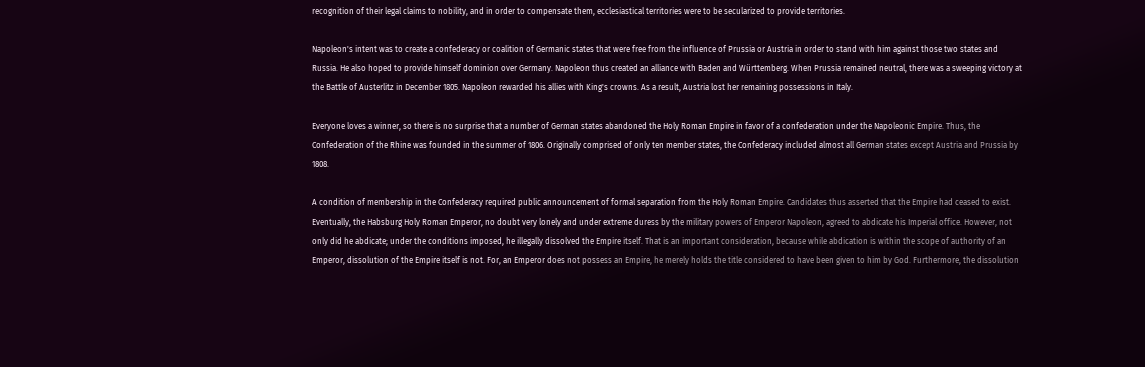recognition of their legal claims to nobility, and in order to compensate them, ecclesiastical territories were to be secularized to provide territories.

Napoleon's intent was to create a confederacy or coalition of Germanic states that were free from the influence of Prussia or Austria in order to stand with him against those two states and Russia. He also hoped to provide himself dominion over Germany. Napoleon thus created an alliance with Baden and Württemberg. When Prussia remained neutral, there was a sweeping victory at the Battle of Austerlitz in December 1805. Napoleon rewarded his allies with King's crowns. As a result, Austria lost her remaining possessions in Italy.

Everyone loves a winner, so there is no surprise that a number of German states abandoned the Holy Roman Empire in favor of a confederation under the Napoleonic Empire. Thus, the Confederation of the Rhine was founded in the summer of 1806. Originally comprised of only ten member states, the Confederacy included almost all German states except Austria and Prussia by 1808.

A condition of membership in the Confederacy required public announcement of formal separation from the Holy Roman Empire. Candidates thus asserted that the Empire had ceased to exist. Eventually, the Habsburg Holy Roman Emperor, no doubt very lonely and under extreme duress by the military powers of Emperor Napoleon, agreed to abdicate his Imperial office. However, not only did he abdicate; under the conditions imposed, he illegally dissolved the Empire itself. That is an important consideration, because while abdication is within the scope of authority of an Emperor, dissolution of the Empire itself is not. For, an Emperor does not possess an Empire, he merely holds the title considered to have been given to him by God. Furthermore, the dissolution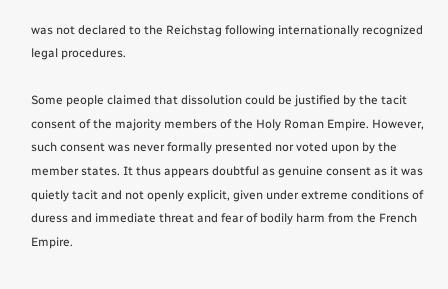was not declared to the Reichstag following internationally recognized legal procedures.

Some people claimed that dissolution could be justified by the tacit consent of the majority members of the Holy Roman Empire. However, such consent was never formally presented nor voted upon by the member states. It thus appears doubtful as genuine consent as it was quietly tacit and not openly explicit, given under extreme conditions of duress and immediate threat and fear of bodily harm from the French Empire.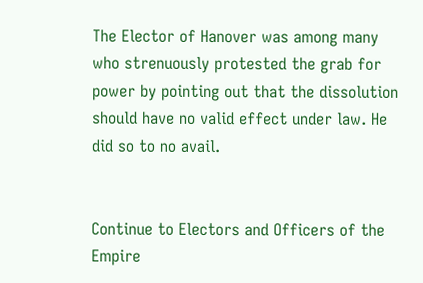The Elector of Hanover was among many who strenuously protested the grab for power by pointing out that the dissolution should have no valid effect under law. He did so to no avail.


Continue to Electors and Officers of the Empire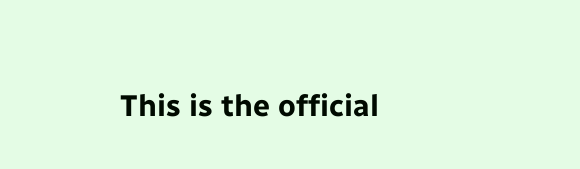This is the official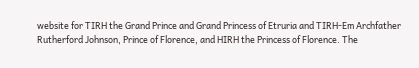website for TIRH the Grand Prince and Grand Princess of Etruria and TIRH-Em Archfather Rutherford Johnson, Prince of Florence, and HIRH the Princess of Florence. The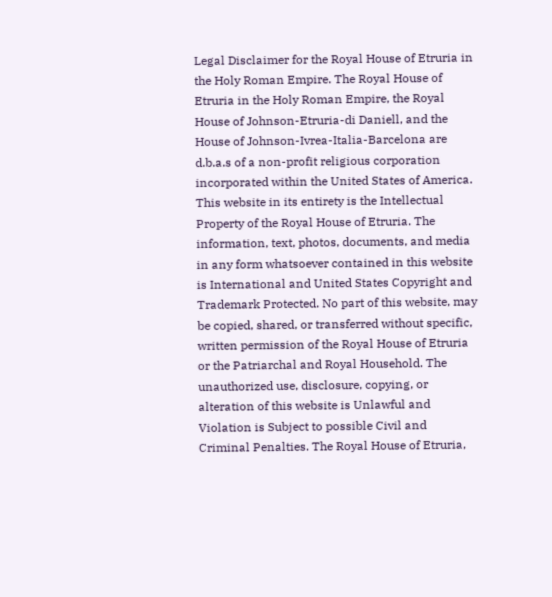Legal Disclaimer for the Royal House of Etruria in the Holy Roman Empire. The Royal House of Etruria in the Holy Roman Empire, the Royal House of Johnson-Etruria-di Daniell, and the House of Johnson-Ivrea-Italia-Barcelona are d.b.a.s of a non-profit religious corporation incorporated within the United States of America. This website in its entirety is the Intellectual Property of the Royal House of Etruria. The information, text, photos, documents, and media in any form whatsoever contained in this website is International and United States Copyright and Trademark Protected. No part of this website, may be copied, shared, or transferred without specific, written permission of the Royal House of Etruria or the Patriarchal and Royal Household. The unauthorized use, disclosure, copying, or alteration of this website is Unlawful and Violation is Subject to possible Civil and Criminal Penalties. The Royal House of Etruria,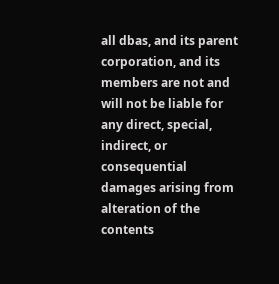all dbas, and its parent corporation, and its members are not and will not be liable for any direct, special, indirect, or consequential damages arising from alteration of the contents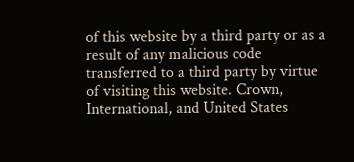of this website by a third party or as a result of any malicious code transferred to a third party by virtue of visiting this website. Crown, International, and United States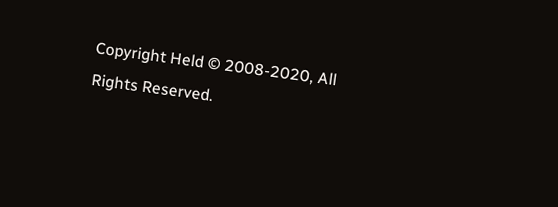Copyright Held © 2008-2020, All Rights Reserved.